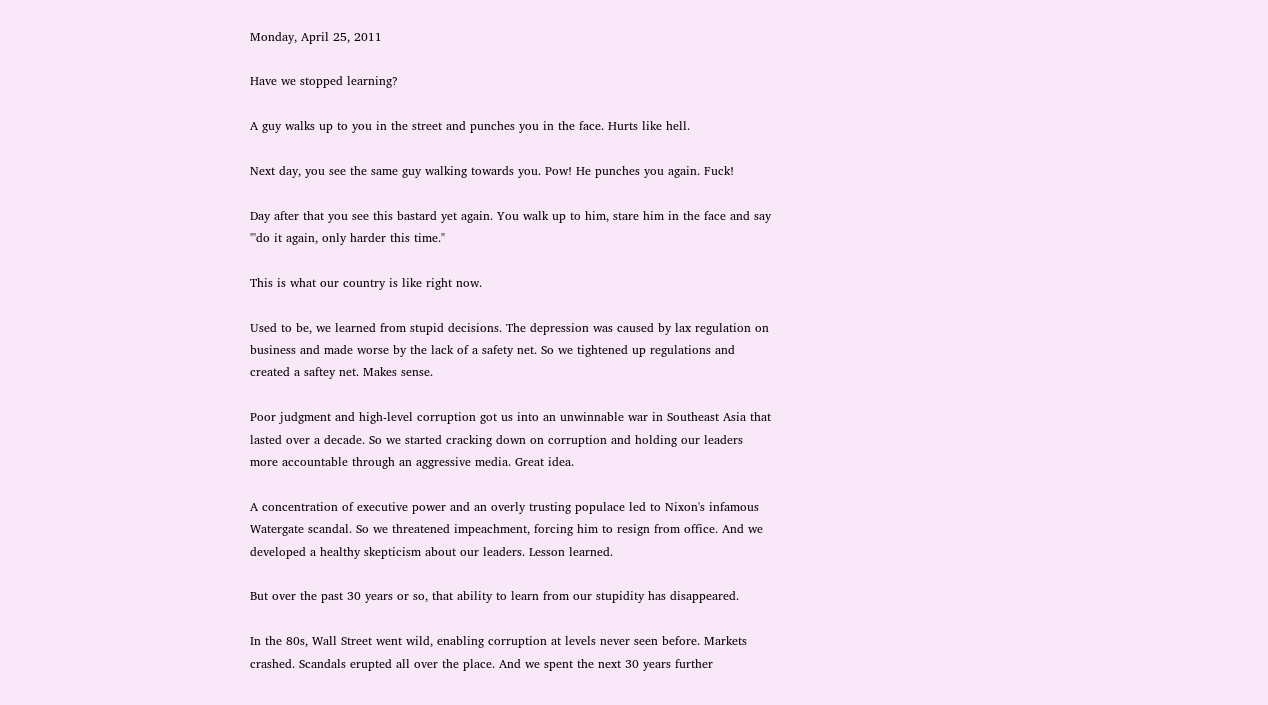Monday, April 25, 2011

Have we stopped learning?

A guy walks up to you in the street and punches you in the face. Hurts like hell.

Next day, you see the same guy walking towards you. Pow! He punches you again. Fuck!

Day after that you see this bastard yet again. You walk up to him, stare him in the face and say "'do it again, only harder this time."

This is what our country is like right now.

Used to be, we learned from stupid decisions. The depression was caused by lax regulation on business and made worse by the lack of a safety net. So we tightened up regulations and created a saftey net. Makes sense.

Poor judgment and high-level corruption got us into an unwinnable war in Southeast Asia that lasted over a decade. So we started cracking down on corruption and holding our leaders more accountable through an aggressive media. Great idea.

A concentration of executive power and an overly trusting populace led to Nixon's infamous Watergate scandal. So we threatened impeachment, forcing him to resign from office. And we developed a healthy skepticism about our leaders. Lesson learned.

But over the past 30 years or so, that ability to learn from our stupidity has disappeared.

In the 80s, Wall Street went wild, enabling corruption at levels never seen before. Markets crashed. Scandals erupted all over the place. And we spent the next 30 years further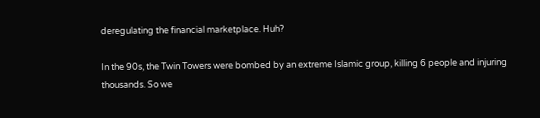deregulating the financial marketplace. Huh?

In the 90s, the Twin Towers were bombed by an extreme Islamic group, killing 6 people and injuring thousands. So we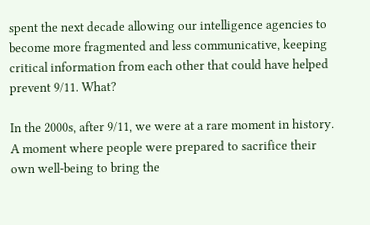spent the next decade allowing our intelligence agencies to become more fragmented and less communicative, keeping critical information from each other that could have helped prevent 9/11. What?

In the 2000s, after 9/11, we were at a rare moment in history. A moment where people were prepared to sacrifice their own well-being to bring the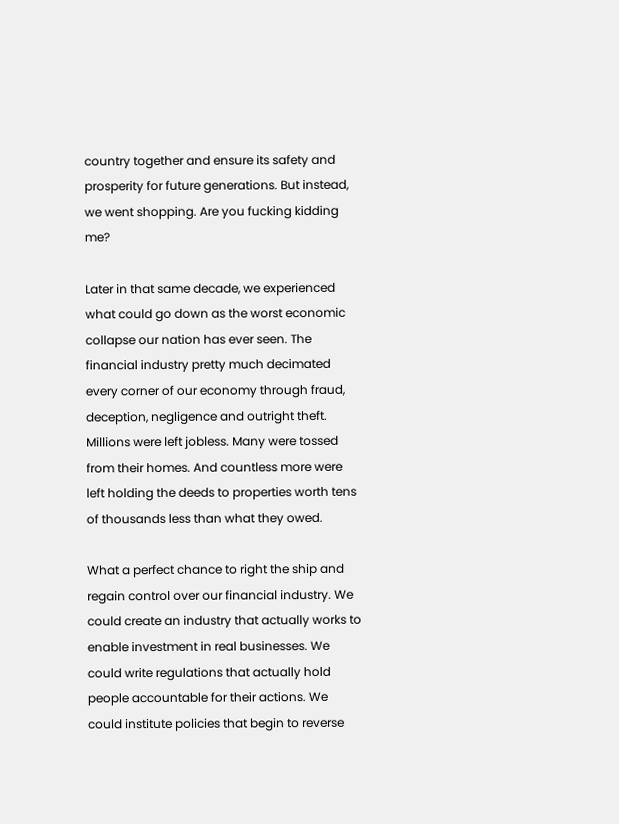country together and ensure its safety and prosperity for future generations. But instead, we went shopping. Are you fucking kidding me?

Later in that same decade, we experienced what could go down as the worst economic collapse our nation has ever seen. The financial industry pretty much decimated every corner of our economy through fraud, deception, negligence and outright theft. Millions were left jobless. Many were tossed from their homes. And countless more were left holding the deeds to properties worth tens of thousands less than what they owed.

What a perfect chance to right the ship and regain control over our financial industry. We could create an industry that actually works to enable investment in real businesses. We could write regulations that actually hold people accountable for their actions. We could institute policies that begin to reverse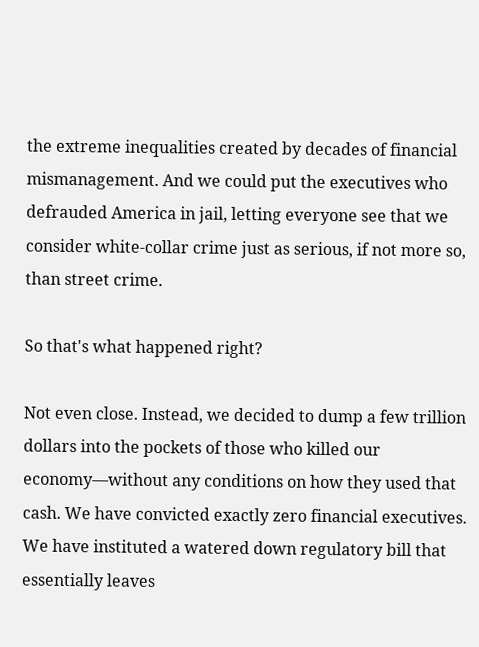the extreme inequalities created by decades of financial mismanagement. And we could put the executives who defrauded America in jail, letting everyone see that we consider white-collar crime just as serious, if not more so, than street crime.

So that's what happened right?

Not even close. Instead, we decided to dump a few trillion dollars into the pockets of those who killed our economy—without any conditions on how they used that cash. We have convicted exactly zero financial executives. We have instituted a watered down regulatory bill that essentially leaves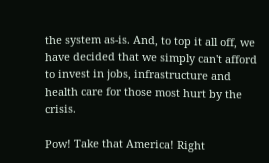the system as-is. And, to top it all off, we have decided that we simply can't afford to invest in jobs, infrastructure and health care for those most hurt by the crisis.

Pow! Take that America! Right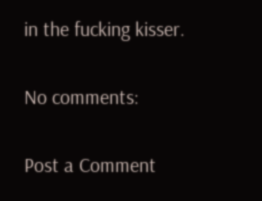in the fucking kisser.

No comments:

Post a Comment